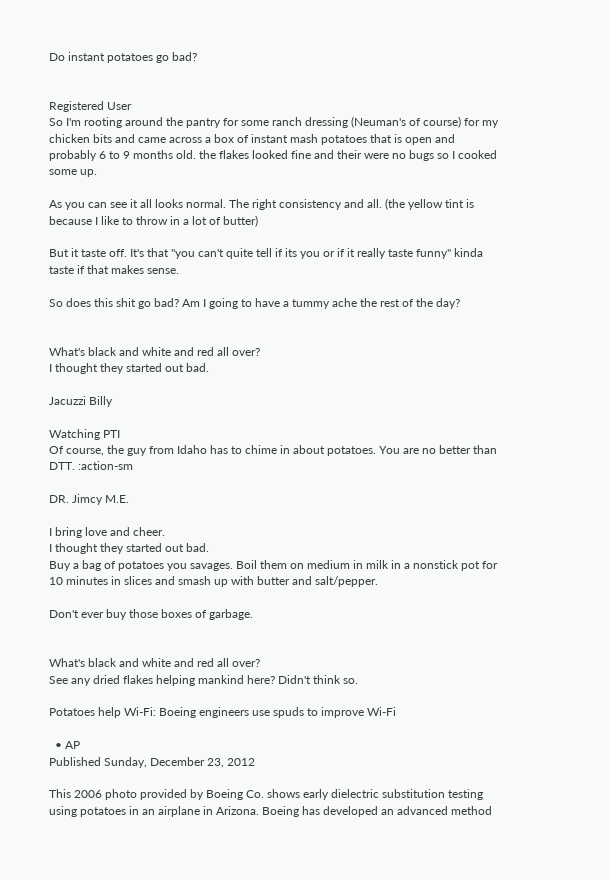Do instant potatoes go bad?


Registered User
So I'm rooting around the pantry for some ranch dressing (Neuman's of course) for my chicken bits and came across a box of instant mash potatoes that is open and probably 6 to 9 months old. the flakes looked fine and their were no bugs so I cooked some up.

As you can see it all looks normal. The right consistency and all. (the yellow tint is because I like to throw in a lot of butter)

But it taste off. It's that "you can't quite tell if its you or if it really taste funny" kinda taste if that makes sense.

So does this shit go bad? Am I going to have a tummy ache the rest of the day?


What's black and white and red all over?
I thought they started out bad.

Jacuzzi Billy

Watching PTI
Of course, the guy from Idaho has to chime in about potatoes. You are no better than DTT. :action-sm

DR. Jimcy M.E.

I bring love and cheer.
I thought they started out bad.
Buy a bag of potatoes you savages. Boil them on medium in milk in a nonstick pot for 10 minutes in slices and smash up with butter and salt/pepper.

Don't ever buy those boxes of garbage.


What's black and white and red all over?
See any dried flakes helping mankind here? Didn't think so.

Potatoes help Wi-Fi: Boeing engineers use spuds to improve Wi-Fi

  • AP
Published Sunday, December 23, 2012

This 2006 photo provided by Boeing Co. shows early dielectric substitution testing using potatoes in an airplane in Arizona. Boeing has developed an advanced method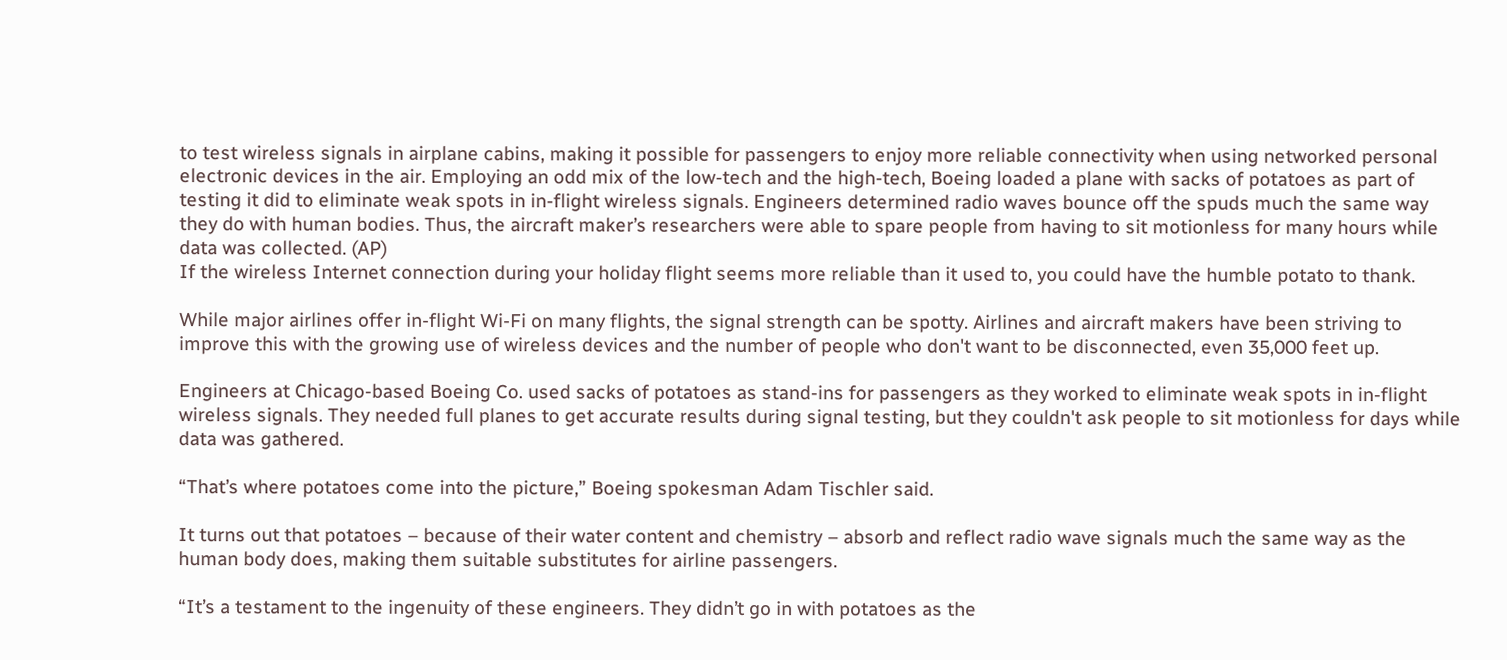to test wireless signals in airplane cabins, making it possible for passengers to enjoy more reliable connectivity when using networked personal electronic devices in the air. Employing an odd mix of the low-tech and the high-tech, Boeing loaded a plane with sacks of potatoes as part of testing it did to eliminate weak spots in in-flight wireless signals. Engineers determined radio waves bounce off the spuds much the same way they do with human bodies. Thus, the aircraft maker’s researchers were able to spare people from having to sit motionless for many hours while data was collected. (AP)
If the wireless Internet connection during your holiday flight seems more reliable than it used to, you could have the humble potato to thank.

While major airlines offer in-flight Wi-Fi on many flights, the signal strength can be spotty. Airlines and aircraft makers have been striving to improve this with the growing use of wireless devices and the number of people who don't want to be disconnected, even 35,000 feet up.

Engineers at Chicago-based Boeing Co. used sacks of potatoes as stand-ins for passengers as they worked to eliminate weak spots in in-flight wireless signals. They needed full planes to get accurate results during signal testing, but they couldn't ask people to sit motionless for days while data was gathered.

“That’s where potatoes come into the picture,” Boeing spokesman Adam Tischler said.

It turns out that potatoes – because of their water content and chemistry – absorb and reflect radio wave signals much the same way as the human body does, making them suitable substitutes for airline passengers.

“It’s a testament to the ingenuity of these engineers. They didn’t go in with potatoes as the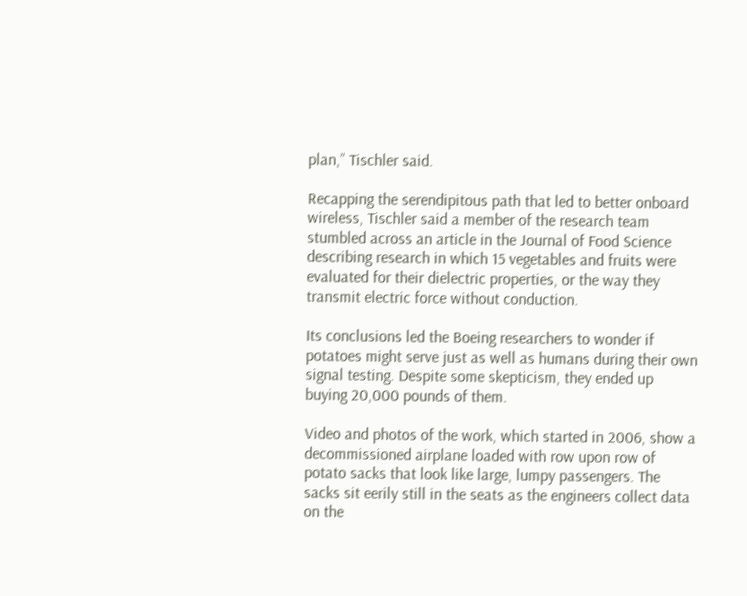plan,” Tischler said.

Recapping the serendipitous path that led to better onboard wireless, Tischler said a member of the research team stumbled across an article in the Journal of Food Science describing research in which 15 vegetables and fruits were evaluated for their dielectric properties, or the way they transmit electric force without conduction.

Its conclusions led the Boeing researchers to wonder if potatoes might serve just as well as humans during their own signal testing. Despite some skepticism, they ended up buying 20,000 pounds of them.

Video and photos of the work, which started in 2006, show a decommissioned airplane loaded with row upon row of potato sacks that look like large, lumpy passengers. The sacks sit eerily still in the seats as the engineers collect data on the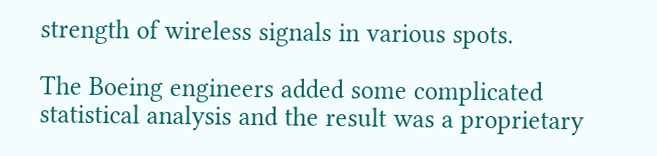strength of wireless signals in various spots.

The Boeing engineers added some complicated statistical analysis and the result was a proprietary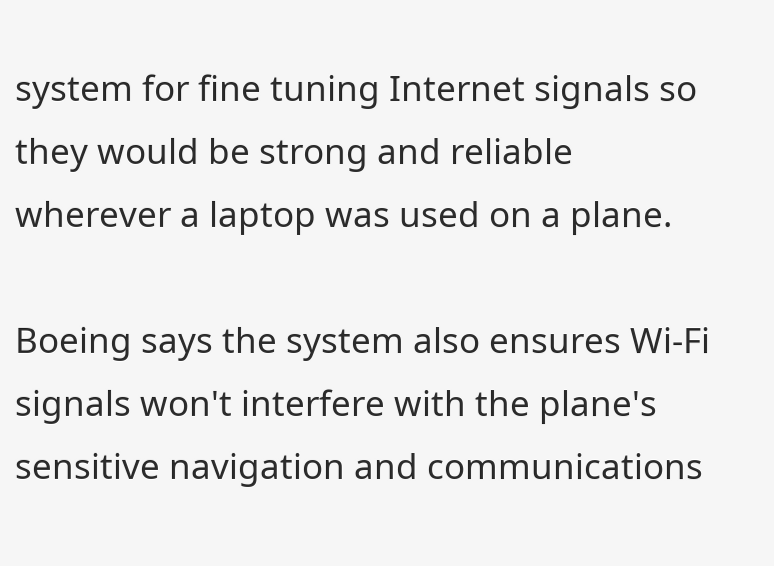system for fine tuning Internet signals so they would be strong and reliable wherever a laptop was used on a plane.

Boeing says the system also ensures Wi-Fi signals won't interfere with the plane's sensitive navigation and communications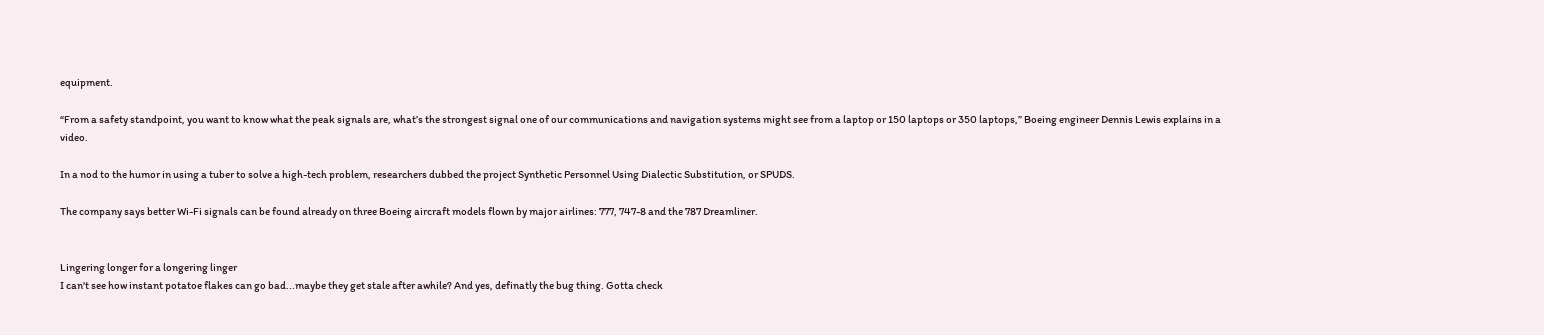equipment.

“From a safety standpoint, you want to know what the peak signals are, what’s the strongest signal one of our communications and navigation systems might see from a laptop or 150 laptops or 350 laptops,” Boeing engineer Dennis Lewis explains in a video.

In a nod to the humor in using a tuber to solve a high-tech problem, researchers dubbed the project Synthetic Personnel Using Dialectic Substitution, or SPUDS.

The company says better Wi-Fi signals can be found already on three Boeing aircraft models flown by major airlines: 777, 747-8 and the 787 Dreamliner.


Lingering longer for a longering linger
I can't see how instant potatoe flakes can go bad...maybe they get stale after awhile? And yes, definatly the bug thing. Gotta check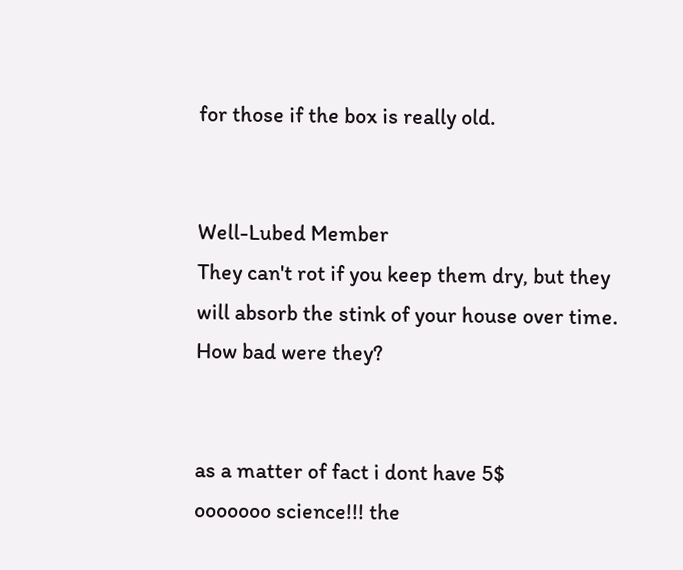for those if the box is really old.


Well-Lubed Member
They can't rot if you keep them dry, but they will absorb the stink of your house over time.
How bad were they?


as a matter of fact i dont have 5$
ooooooo science!!! the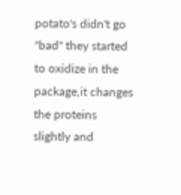potato's didn't go "bad" they started to oxidize in the package,it changes the proteins slightly and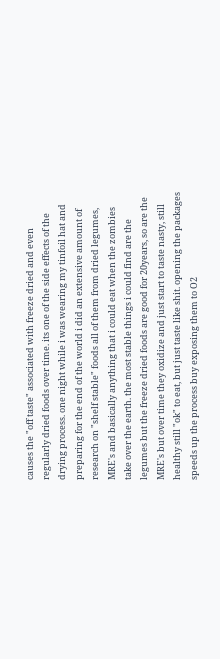causes the "off taste" associated with freeze dried and even regularly dried foods over time. its one of the side effects of the drying process. one night while i was wearing my tinfoil hat and preparing for the end of the world i did an extensive amount of research on "shelf stable" foods all of them from dried legumes, MRE's and basically anything that i could eat when the zombies take over the earth. the most stable things i could find are the legumes but the freeze dried foods are good for 20years, so are the MRE's but over time they oxidize and just start to taste nasty, still healthy still "ok" to eat, but just taste like shit. opening the packages speeds up the process buy exposing them to O2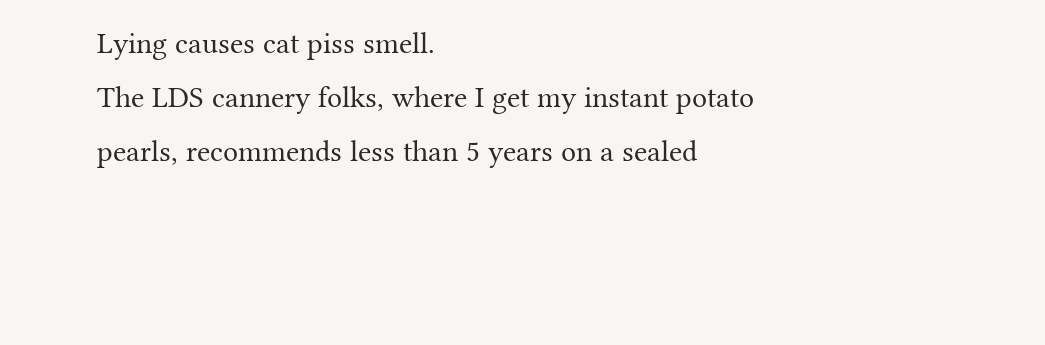Lying causes cat piss smell.
The LDS cannery folks, where I get my instant potato pearls, recommends less than 5 years on a sealed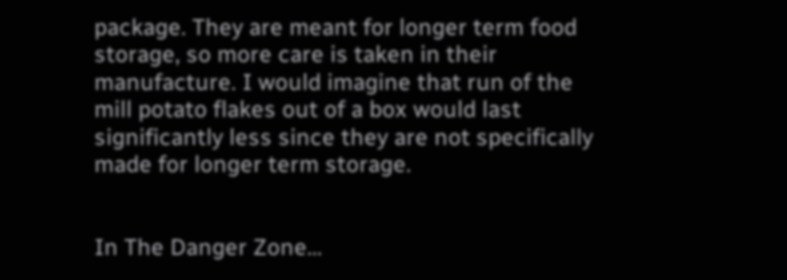package. They are meant for longer term food storage, so more care is taken in their manufacture. I would imagine that run of the mill potato flakes out of a box would last significantly less since they are not specifically made for longer term storage.


In The Danger Zone...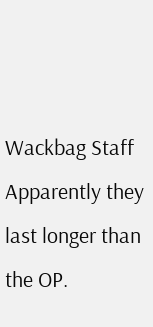Wackbag Staff
Apparently they last longer than the OP.